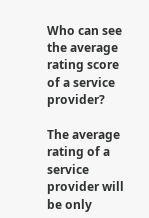Who can see the average rating score of a service provider?

The average rating of a service provider will be only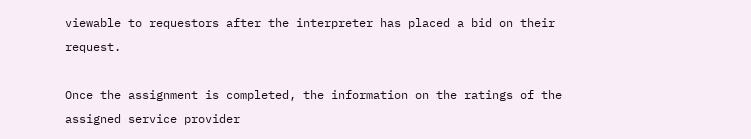viewable to requestors after the interpreter has placed a bid on their request.

Once the assignment is completed, the information on the ratings of the assigned service provider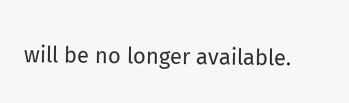will be no longer available.